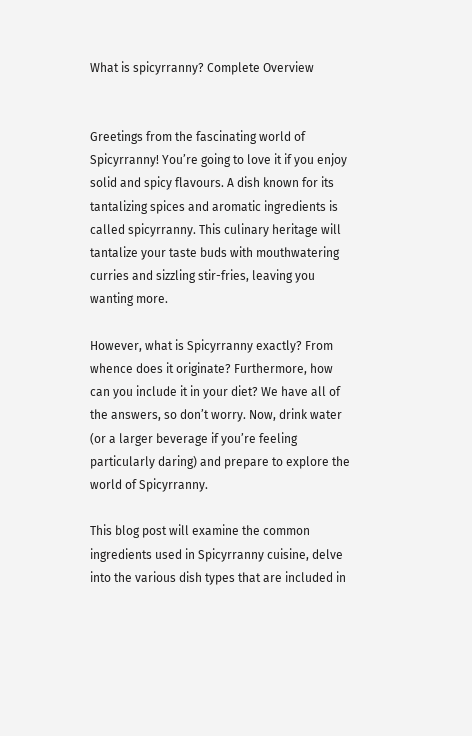What is spicyrranny? Complete Overview


Greetings from the fascinating world of Spicyrranny! You’re going to love it if you enjoy solid and spicy flavours. A dish known for its tantalizing spices and aromatic ingredients is called spicyrranny. This culinary heritage will tantalize your taste buds with mouthwatering curries and sizzling stir-fries, leaving you wanting more.

However, what is Spicyrranny exactly? From whence does it originate? Furthermore, how can you include it in your diet? We have all of the answers, so don’t worry. Now, drink water (or a larger beverage if you’re feeling particularly daring) and prepare to explore the world of Spicyrranny.

This blog post will examine the common ingredients used in Spicyrranny cuisine, delve into the various dish types that are included in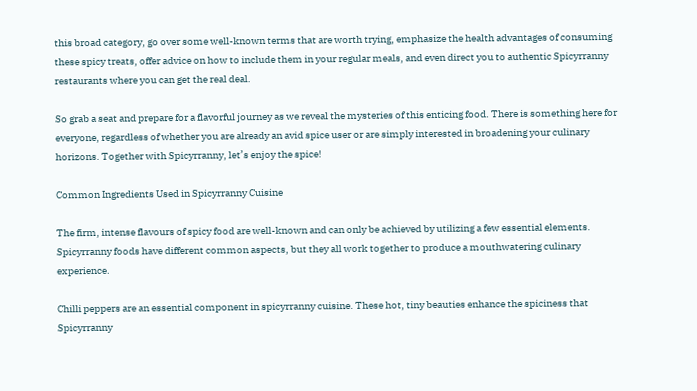this broad category, go over some well-known terms that are worth trying, emphasize the health advantages of consuming these spicy treats, offer advice on how to include them in your regular meals, and even direct you to authentic Spicyrranny restaurants where you can get the real deal.

So grab a seat and prepare for a flavorful journey as we reveal the mysteries of this enticing food. There is something here for everyone, regardless of whether you are already an avid spice user or are simply interested in broadening your culinary horizons. Together with Spicyrranny, let’s enjoy the spice!

Common Ingredients Used in Spicyrranny Cuisine

The firm, intense flavours of spicy food are well-known and can only be achieved by utilizing a few essential elements. Spicyrranny foods have different common aspects, but they all work together to produce a mouthwatering culinary experience.

Chilli peppers are an essential component in spicyrranny cuisine. These hot, tiny beauties enhance the spiciness that Spicyrranny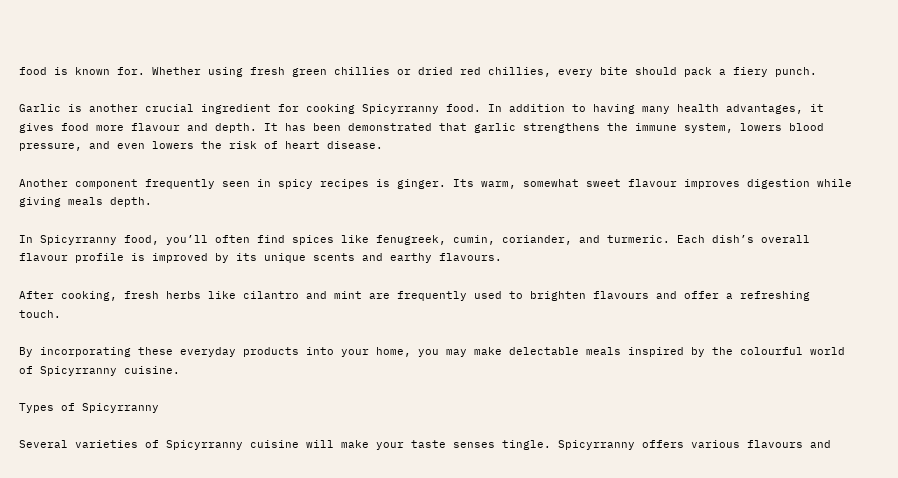food is known for. Whether using fresh green chillies or dried red chillies, every bite should pack a fiery punch.

Garlic is another crucial ingredient for cooking Spicyrranny food. In addition to having many health advantages, it gives food more flavour and depth. It has been demonstrated that garlic strengthens the immune system, lowers blood pressure, and even lowers the risk of heart disease.

Another component frequently seen in spicy recipes is ginger. Its warm, somewhat sweet flavour improves digestion while giving meals depth.

In Spicyrranny food, you’ll often find spices like fenugreek, cumin, coriander, and turmeric. Each dish’s overall flavour profile is improved by its unique scents and earthy flavours.

After cooking, fresh herbs like cilantro and mint are frequently used to brighten flavours and offer a refreshing touch.

By incorporating these everyday products into your home, you may make delectable meals inspired by the colourful world of Spicyrranny cuisine.

Types of Spicyrranny

Several varieties of Spicyrranny cuisine will make your taste senses tingle. Spicyrranny offers various flavours and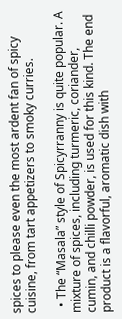spices to please even the most ardent fan of spicy cuisine, from tart appetizers to smoky curries.

  • The “Masala” style of Spicyrranny is quite popular. A mixture of spices, including turmeric, coriander, cumin, and chilli powder, is used for this kind. The end product is a flavorful, aromatic dish with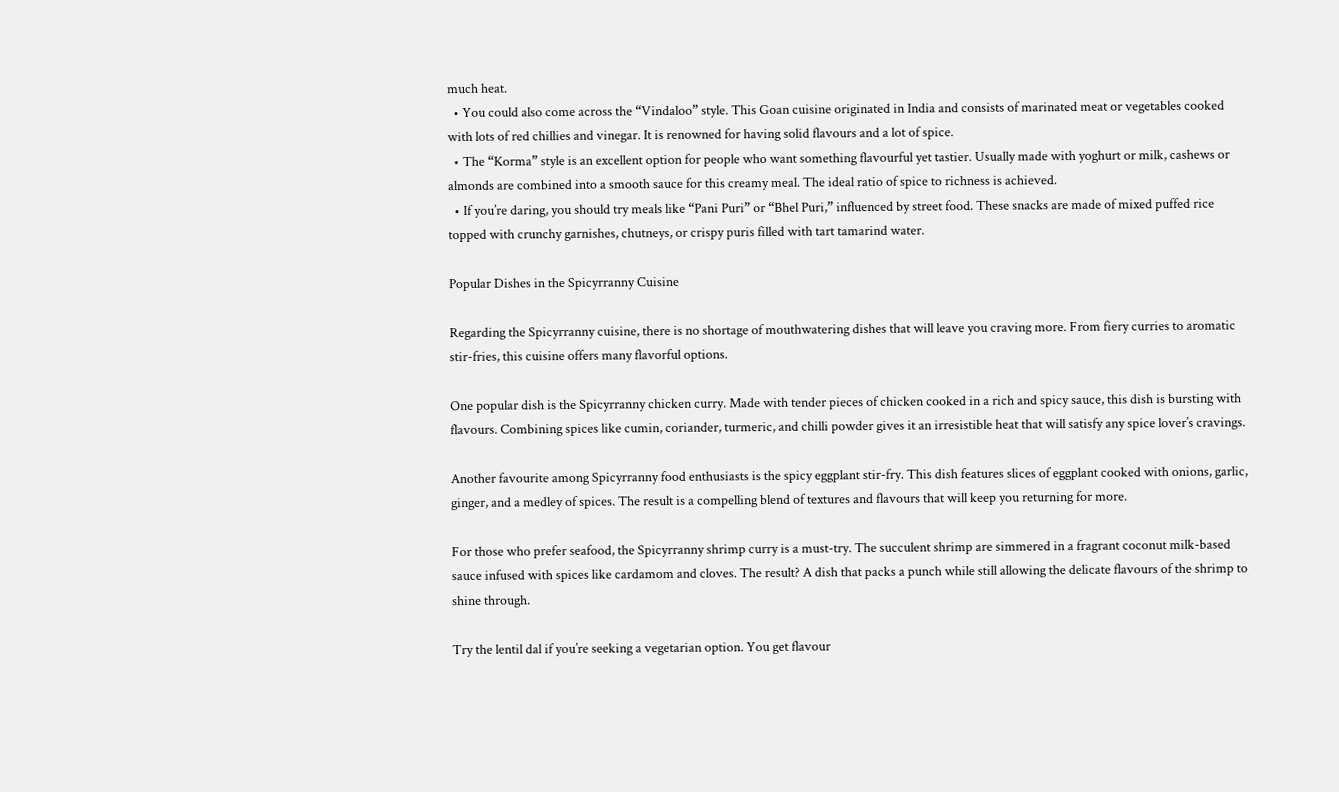much heat.
  • You could also come across the “Vindaloo” style. This Goan cuisine originated in India and consists of marinated meat or vegetables cooked with lots of red chillies and vinegar. It is renowned for having solid flavours and a lot of spice.
  • The “Korma” style is an excellent option for people who want something flavourful yet tastier. Usually made with yoghurt or milk, cashews or almonds are combined into a smooth sauce for this creamy meal. The ideal ratio of spice to richness is achieved.
  • If you’re daring, you should try meals like “Pani Puri” or “Bhel Puri,” influenced by street food. These snacks are made of mixed puffed rice topped with crunchy garnishes, chutneys, or crispy puris filled with tart tamarind water.

Popular Dishes in the Spicyrranny Cuisine

Regarding the Spicyrranny cuisine, there is no shortage of mouthwatering dishes that will leave you craving more. From fiery curries to aromatic stir-fries, this cuisine offers many flavorful options.

One popular dish is the Spicyrranny chicken curry. Made with tender pieces of chicken cooked in a rich and spicy sauce, this dish is bursting with flavours. Combining spices like cumin, coriander, turmeric, and chilli powder gives it an irresistible heat that will satisfy any spice lover’s cravings.

Another favourite among Spicyrranny food enthusiasts is the spicy eggplant stir-fry. This dish features slices of eggplant cooked with onions, garlic, ginger, and a medley of spices. The result is a compelling blend of textures and flavours that will keep you returning for more.

For those who prefer seafood, the Spicyrranny shrimp curry is a must-try. The succulent shrimp are simmered in a fragrant coconut milk-based sauce infused with spices like cardamom and cloves. The result? A dish that packs a punch while still allowing the delicate flavours of the shrimp to shine through.

Try the lentil dal if you’re seeking a vegetarian option. You get flavour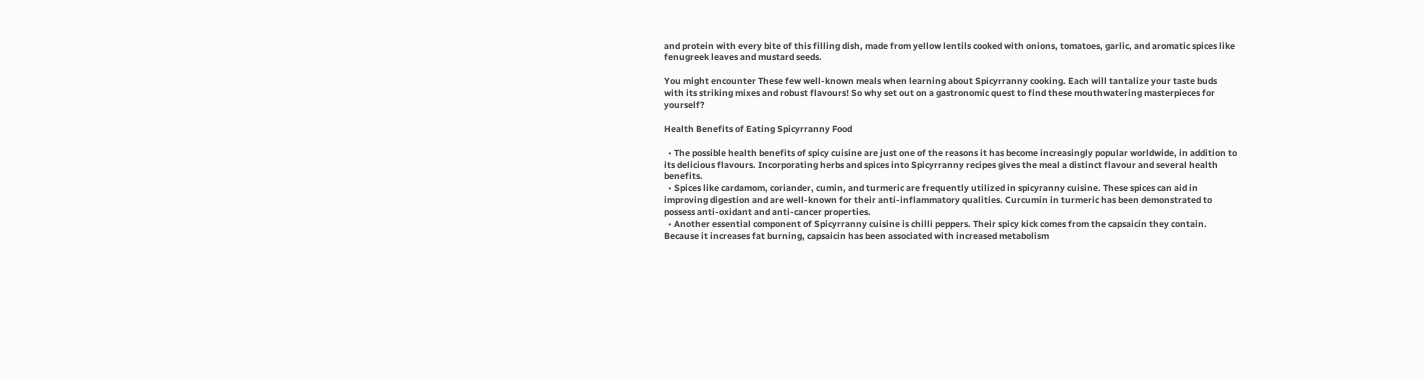and protein with every bite of this filling dish, made from yellow lentils cooked with onions, tomatoes, garlic, and aromatic spices like fenugreek leaves and mustard seeds.

You might encounter These few well-known meals when learning about Spicyrranny cooking. Each will tantalize your taste buds with its striking mixes and robust flavours! So why set out on a gastronomic quest to find these mouthwatering masterpieces for yourself?

Health Benefits of Eating Spicyrranny Food

  • The possible health benefits of spicy cuisine are just one of the reasons it has become increasingly popular worldwide, in addition to its delicious flavours. Incorporating herbs and spices into Spicyrranny recipes gives the meal a distinct flavour and several health benefits.
  • Spices like cardamom, coriander, cumin, and turmeric are frequently utilized in spicyranny cuisine. These spices can aid in improving digestion and are well-known for their anti-inflammatory qualities. Curcumin in turmeric has been demonstrated to possess anti-oxidant and anti-cancer properties.
  • Another essential component of Spicyrranny cuisine is chilli peppers. Their spicy kick comes from the capsaicin they contain. Because it increases fat burning, capsaicin has been associated with increased metabolism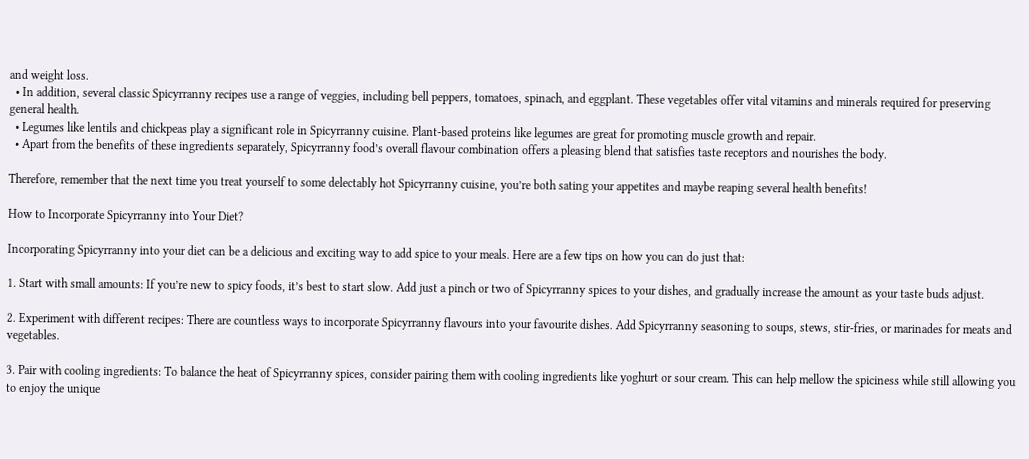and weight loss.
  • In addition, several classic Spicyrranny recipes use a range of veggies, including bell peppers, tomatoes, spinach, and eggplant. These vegetables offer vital vitamins and minerals required for preserving general health.
  • Legumes like lentils and chickpeas play a significant role in Spicyrranny cuisine. Plant-based proteins like legumes are great for promoting muscle growth and repair.
  • Apart from the benefits of these ingredients separately, Spicyrranny food’s overall flavour combination offers a pleasing blend that satisfies taste receptors and nourishes the body.

Therefore, remember that the next time you treat yourself to some delectably hot Spicyrranny cuisine, you’re both sating your appetites and maybe reaping several health benefits!

How to Incorporate Spicyrranny into Your Diet?

Incorporating Spicyrranny into your diet can be a delicious and exciting way to add spice to your meals. Here are a few tips on how you can do just that:

1. Start with small amounts: If you’re new to spicy foods, it’s best to start slow. Add just a pinch or two of Spicyrranny spices to your dishes, and gradually increase the amount as your taste buds adjust.

2. Experiment with different recipes: There are countless ways to incorporate Spicyrranny flavours into your favourite dishes. Add Spicyrranny seasoning to soups, stews, stir-fries, or marinades for meats and vegetables.

3. Pair with cooling ingredients: To balance the heat of Spicyrranny spices, consider pairing them with cooling ingredients like yoghurt or sour cream. This can help mellow the spiciness while still allowing you to enjoy the unique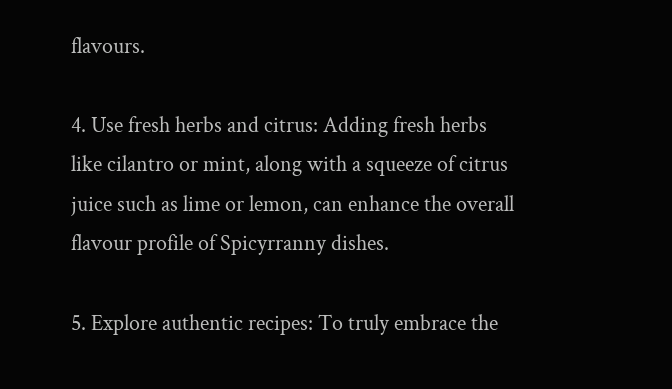flavours.

4. Use fresh herbs and citrus: Adding fresh herbs like cilantro or mint, along with a squeeze of citrus juice such as lime or lemon, can enhance the overall flavour profile of Spicyrranny dishes.

5. Explore authentic recipes: To truly embrace the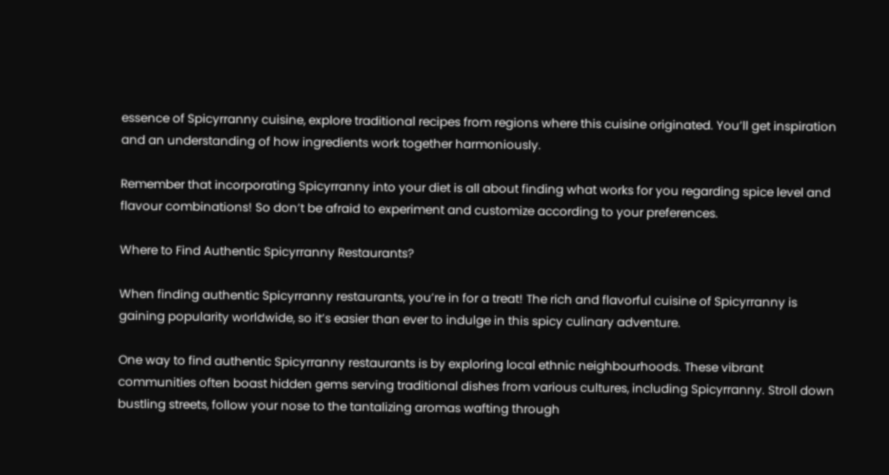essence of Spicyrranny cuisine, explore traditional recipes from regions where this cuisine originated. You’ll get inspiration and an understanding of how ingredients work together harmoniously.

Remember that incorporating Spicyrranny into your diet is all about finding what works for you regarding spice level and flavour combinations! So don’t be afraid to experiment and customize according to your preferences.

Where to Find Authentic Spicyrranny Restaurants?

When finding authentic Spicyrranny restaurants, you’re in for a treat! The rich and flavorful cuisine of Spicyrranny is gaining popularity worldwide, so it’s easier than ever to indulge in this spicy culinary adventure.

One way to find authentic Spicyrranny restaurants is by exploring local ethnic neighbourhoods. These vibrant communities often boast hidden gems serving traditional dishes from various cultures, including Spicyrranny. Stroll down bustling streets, follow your nose to the tantalizing aromas wafting through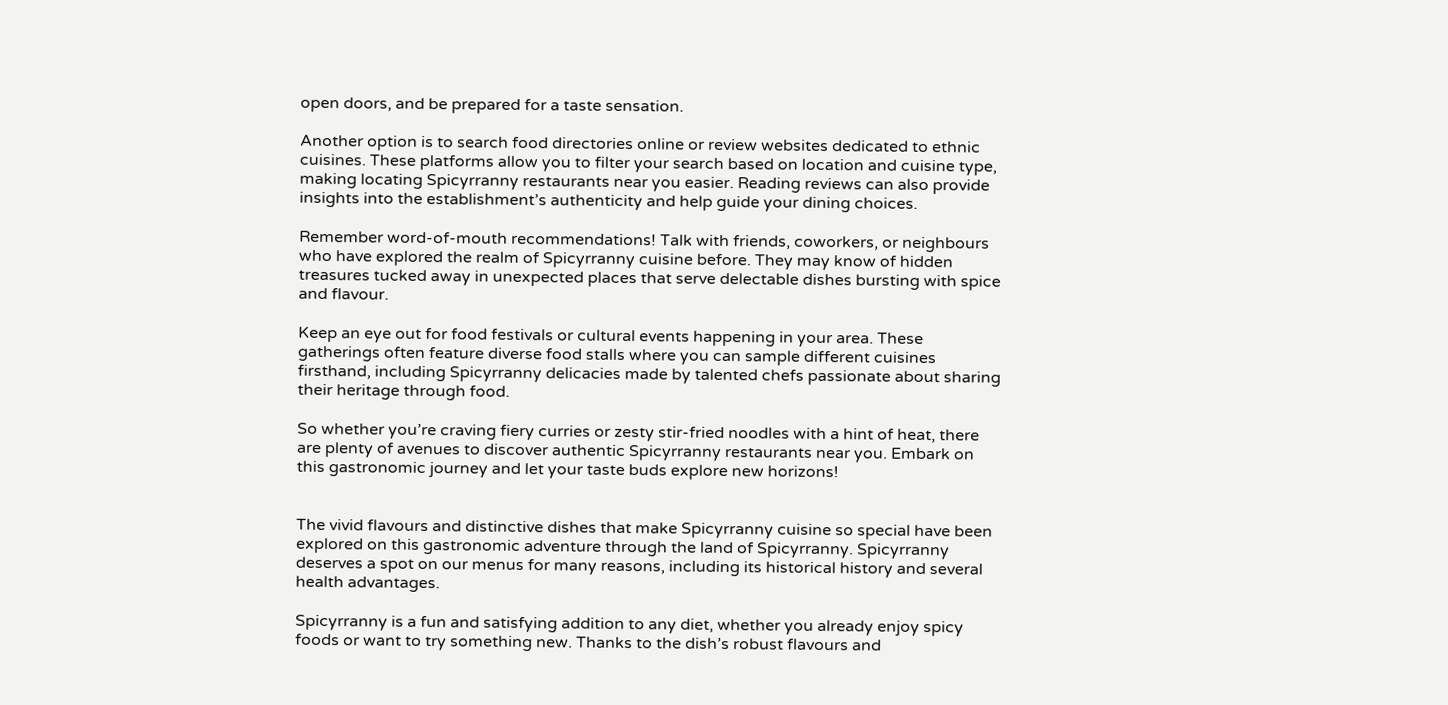open doors, and be prepared for a taste sensation.

Another option is to search food directories online or review websites dedicated to ethnic cuisines. These platforms allow you to filter your search based on location and cuisine type, making locating Spicyrranny restaurants near you easier. Reading reviews can also provide insights into the establishment’s authenticity and help guide your dining choices.

Remember word-of-mouth recommendations! Talk with friends, coworkers, or neighbours who have explored the realm of Spicyrranny cuisine before. They may know of hidden treasures tucked away in unexpected places that serve delectable dishes bursting with spice and flavour.

Keep an eye out for food festivals or cultural events happening in your area. These gatherings often feature diverse food stalls where you can sample different cuisines firsthand, including Spicyrranny delicacies made by talented chefs passionate about sharing their heritage through food.

So whether you’re craving fiery curries or zesty stir-fried noodles with a hint of heat, there are plenty of avenues to discover authentic Spicyrranny restaurants near you. Embark on this gastronomic journey and let your taste buds explore new horizons!


The vivid flavours and distinctive dishes that make Spicyrranny cuisine so special have been explored on this gastronomic adventure through the land of Spicyrranny. Spicyrranny deserves a spot on our menus for many reasons, including its historical history and several health advantages.

Spicyrranny is a fun and satisfying addition to any diet, whether you already enjoy spicy foods or want to try something new. Thanks to the dish’s robust flavours and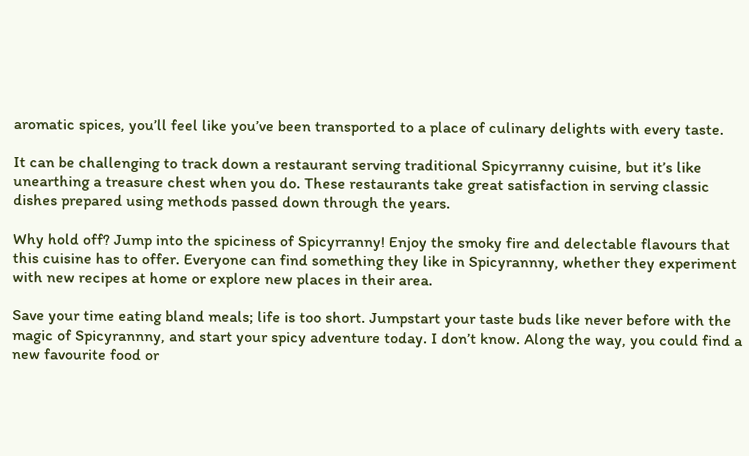aromatic spices, you’ll feel like you’ve been transported to a place of culinary delights with every taste.

It can be challenging to track down a restaurant serving traditional Spicyrranny cuisine, but it’s like unearthing a treasure chest when you do. These restaurants take great satisfaction in serving classic dishes prepared using methods passed down through the years.

Why hold off? Jump into the spiciness of Spicyrranny! Enjoy the smoky fire and delectable flavours that this cuisine has to offer. Everyone can find something they like in Spicyrannny, whether they experiment with new recipes at home or explore new places in their area.

Save your time eating bland meals; life is too short. Jumpstart your taste buds like never before with the magic of Spicyrannny, and start your spicy adventure today. I don’t know. Along the way, you could find a new favourite food or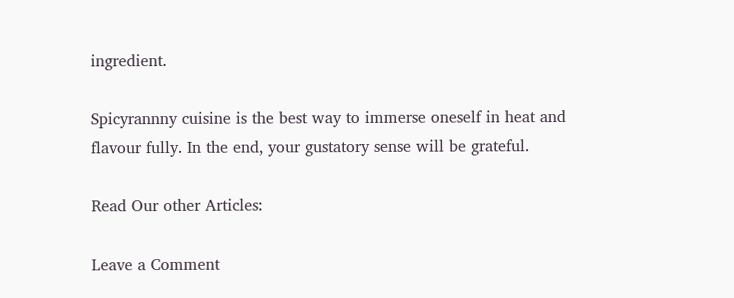ingredient.

Spicyrannny cuisine is the best way to immerse oneself in heat and flavour fully. In the end, your gustatory sense will be grateful.

Read Our other Articles:

Leave a Comment